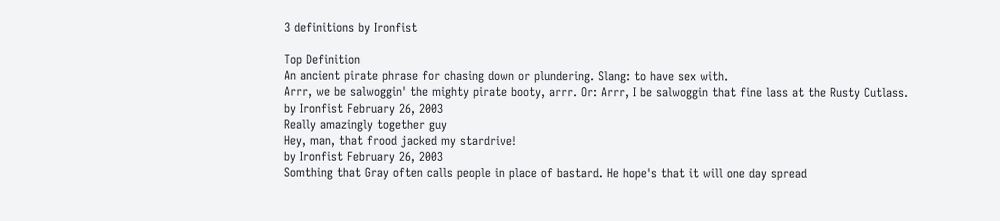3 definitions by Ironfist

Top Definition
An ancient pirate phrase for chasing down or plundering. Slang: to have sex with.
Arrr, we be salwoggin' the mighty pirate booty, arrr. Or: Arrr, I be salwoggin that fine lass at the Rusty Cutlass.
by Ironfist February 26, 2003
Really amazingly together guy
Hey, man, that frood jacked my stardrive!
by Ironfist February 26, 2003
Somthing that Gray often calls people in place of bastard. He hope's that it will one day spread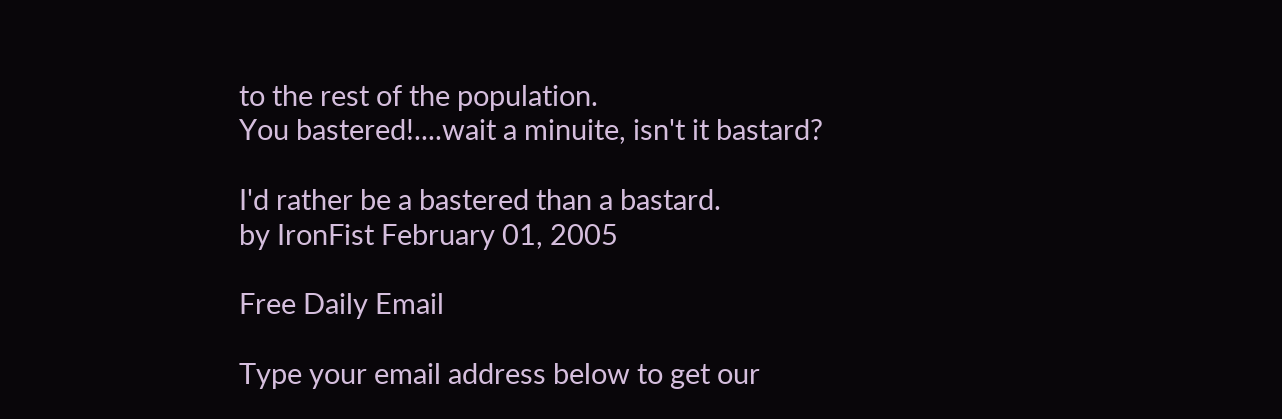to the rest of the population.
You bastered!....wait a minuite, isn't it bastard?

I'd rather be a bastered than a bastard.
by IronFist February 01, 2005

Free Daily Email

Type your email address below to get our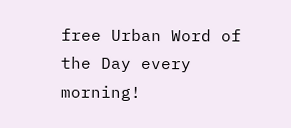free Urban Word of the Day every morning!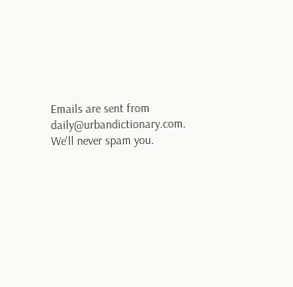Emails are sent from daily@urbandictionary.com. We'll never spam you.